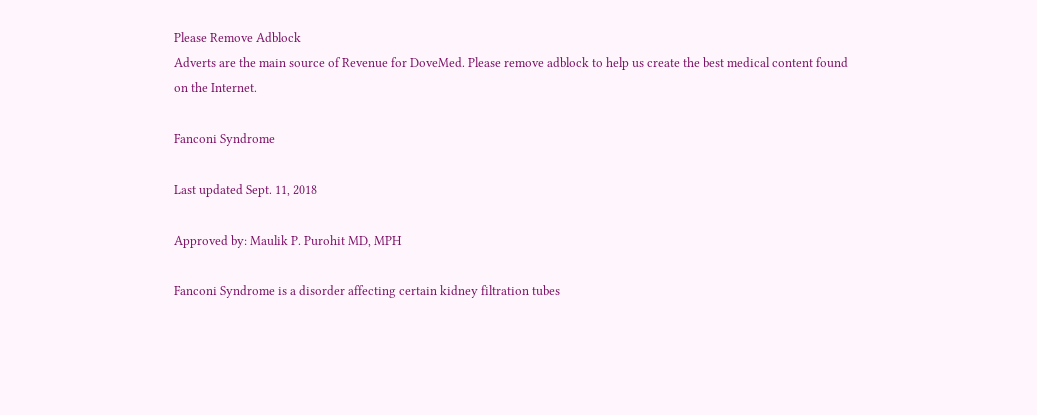Please Remove Adblock
Adverts are the main source of Revenue for DoveMed. Please remove adblock to help us create the best medical content found on the Internet.

Fanconi Syndrome

Last updated Sept. 11, 2018

Approved by: Maulik P. Purohit MD, MPH

Fanconi Syndrome is a disorder affecting certain kidney filtration tubes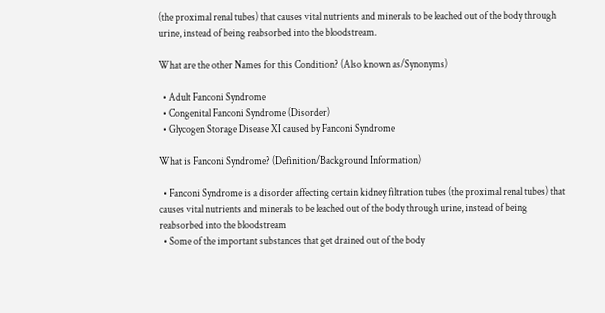(the proximal renal tubes) that causes vital nutrients and minerals to be leached out of the body through urine, instead of being reabsorbed into the bloodstream.

What are the other Names for this Condition? (Also known as/Synonyms)

  • Adult Fanconi Syndrome
  • Congenital Fanconi Syndrome (Disorder)
  • Glycogen Storage Disease XI caused by Fanconi Syndrome

What is Fanconi Syndrome? (Definition/Background Information)

  • Fanconi Syndrome is a disorder affecting certain kidney filtration tubes (the proximal renal tubes) that causes vital nutrients and minerals to be leached out of the body through urine, instead of being reabsorbed into the bloodstream
  • Some of the important substances that get drained out of the body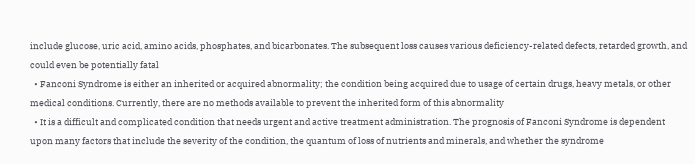include glucose, uric acid, amino acids, phosphates, and bicarbonates. The subsequent loss causes various deficiency-related defects, retarded growth, and could even be potentially fatal
  • Fanconi Syndrome is either an inherited or acquired abnormality; the condition being acquired due to usage of certain drugs, heavy metals, or other medical conditions. Currently, there are no methods available to prevent the inherited form of this abnormality
  • It is a difficult and complicated condition that needs urgent and active treatment administration. The prognosis of Fanconi Syndrome is dependent upon many factors that include the severity of the condition, the quantum of loss of nutrients and minerals, and whether the syndrome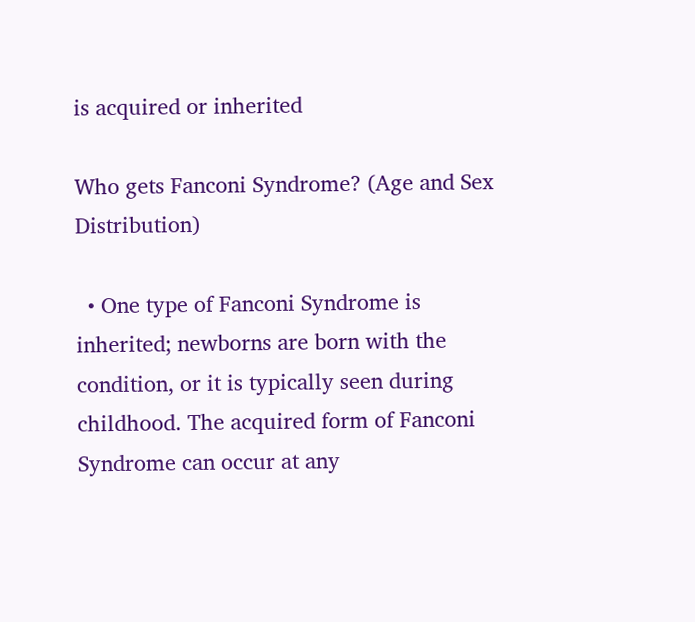is acquired or inherited

Who gets Fanconi Syndrome? (Age and Sex Distribution)

  • One type of Fanconi Syndrome is inherited; newborns are born with the condition, or it is typically seen during childhood. The acquired form of Fanconi Syndrome can occur at any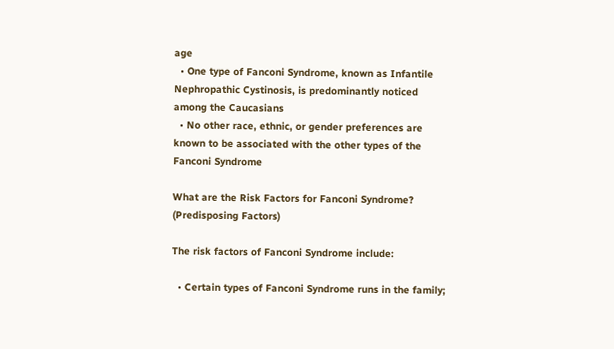age
  • One type of Fanconi Syndrome, known as Infantile Nephropathic Cystinosis, is predominantly noticed among the Caucasians
  • No other race, ethnic, or gender preferences are known to be associated with the other types of the Fanconi Syndrome

What are the Risk Factors for Fanconi Syndrome? (Predisposing Factors)

The risk factors of Fanconi Syndrome include:

  • Certain types of Fanconi Syndrome runs in the family;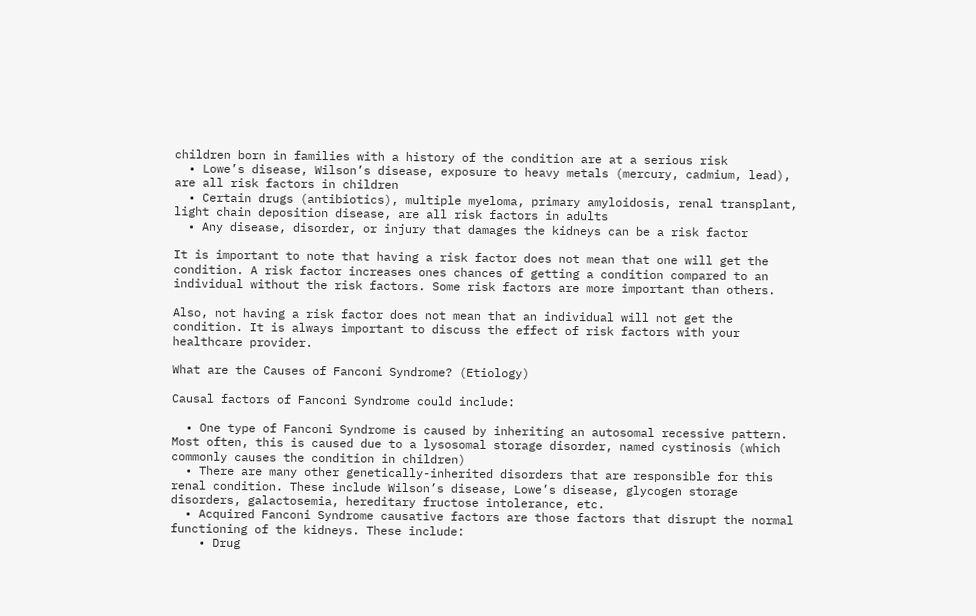children born in families with a history of the condition are at a serious risk
  • Lowe’s disease, Wilson’s disease, exposure to heavy metals (mercury, cadmium, lead), are all risk factors in children
  • Certain drugs (antibiotics), multiple myeloma, primary amyloidosis, renal transplant, light chain deposition disease, are all risk factors in adults
  • Any disease, disorder, or injury that damages the kidneys can be a risk factor

It is important to note that having a risk factor does not mean that one will get the condition. A risk factor increases ones chances of getting a condition compared to an individual without the risk factors. Some risk factors are more important than others.

Also, not having a risk factor does not mean that an individual will not get the condition. It is always important to discuss the effect of risk factors with your healthcare provider.

What are the Causes of Fanconi Syndrome? (Etiology)

Causal factors of Fanconi Syndrome could include:

  • One type of Fanconi Syndrome is caused by inheriting an autosomal recessive pattern. Most often, this is caused due to a lysosomal storage disorder, named cystinosis (which commonly causes the condition in children)
  • There are many other genetically-inherited disorders that are responsible for this renal condition. These include Wilson’s disease, Lowe’s disease, glycogen storage disorders, galactosemia, hereditary fructose intolerance, etc.
  • Acquired Fanconi Syndrome causative factors are those factors that disrupt the normal functioning of the kidneys. These include:
    • Drug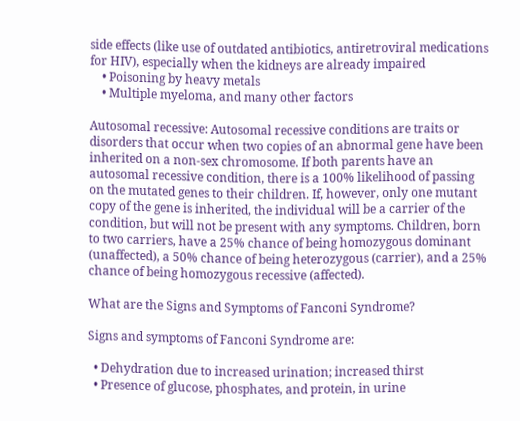side effects (like use of outdated antibiotics, antiretroviral medications for HIV), especially when the kidneys are already impaired
    • Poisoning by heavy metals
    • Multiple myeloma, and many other factors

Autosomal recessive: Autosomal recessive conditions are traits or disorders that occur when two copies of an abnormal gene have been inherited on a non-sex chromosome. If both parents have an autosomal recessive condition, there is a 100% likelihood of passing on the mutated genes to their children. If, however, only one mutant copy of the gene is inherited, the individual will be a carrier of the condition, but will not be present with any symptoms. Children, born to two carriers, have a 25% chance of being homozygous dominant (unaffected), a 50% chance of being heterozygous (carrier), and a 25% chance of being homozygous recessive (affected).

What are the Signs and Symptoms of Fanconi Syndrome?

Signs and symptoms of Fanconi Syndrome are:

  • Dehydration due to increased urination; increased thirst
  • Presence of glucose, phosphates, and protein, in urine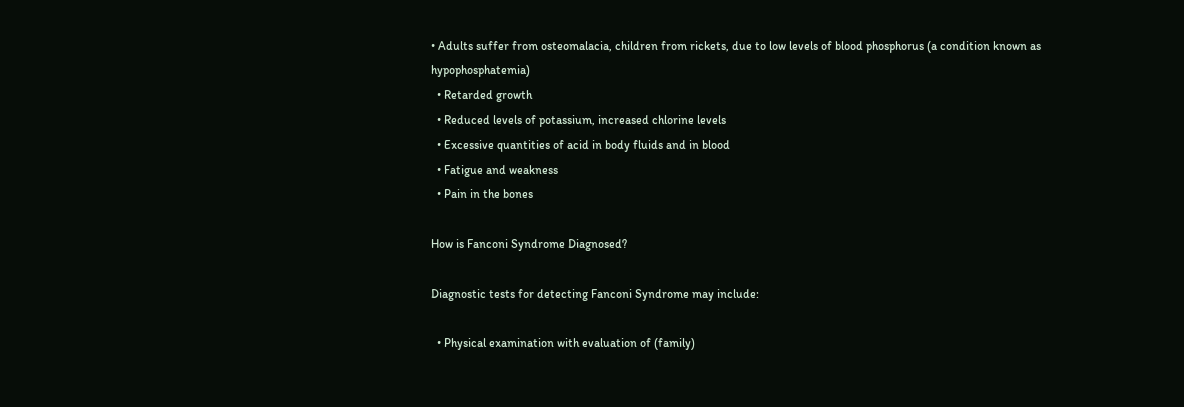• Adults suffer from osteomalacia, children from rickets, due to low levels of blood phosphorus (a condition known as hypophosphatemia)
  • Retarded growth
  • Reduced levels of potassium, increased chlorine levels
  • Excessive quantities of acid in body fluids and in blood
  • Fatigue and weakness
  • Pain in the bones

How is Fanconi Syndrome Diagnosed?

Diagnostic tests for detecting Fanconi Syndrome may include:

  • Physical examination with evaluation of (family)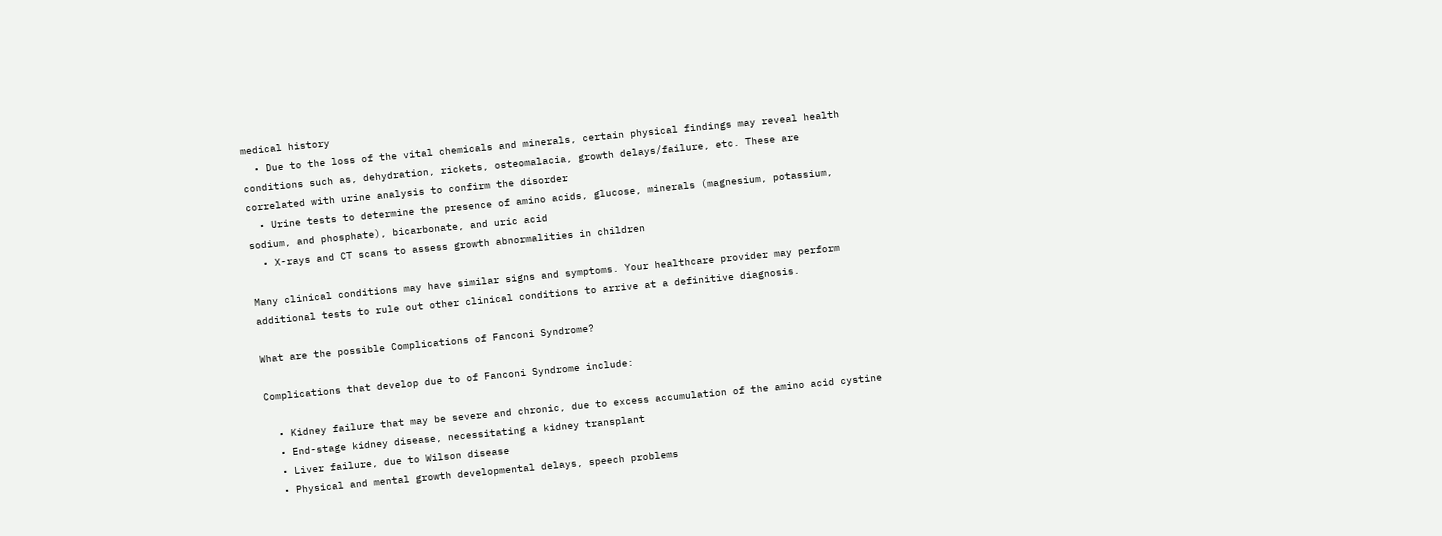medical history
  • Due to the loss of the vital chemicals and minerals, certain physical findings may reveal health conditions such as, dehydration, rickets, osteomalacia, growth delays/failure, etc. These are correlated with urine analysis to confirm the disorder
  • Urine tests to determine the presence of amino acids, glucose, minerals (magnesium, potassium, sodium, and phosphate), bicarbonate, and uric acid
  • X-rays and CT scans to assess growth abnormalities in children

Many clinical conditions may have similar signs and symptoms. Your healthcare provider may perform additional tests to rule out other clinical conditions to arrive at a definitive diagnosis.

What are the possible Complications of Fanconi Syndrome?

Complications that develop due to of Fanconi Syndrome include:

  • Kidney failure that may be severe and chronic, due to excess accumulation of the amino acid cystine
  • End-stage kidney disease, necessitating a kidney transplant
  • Liver failure, due to Wilson disease
  • Physical and mental growth developmental delays, speech problems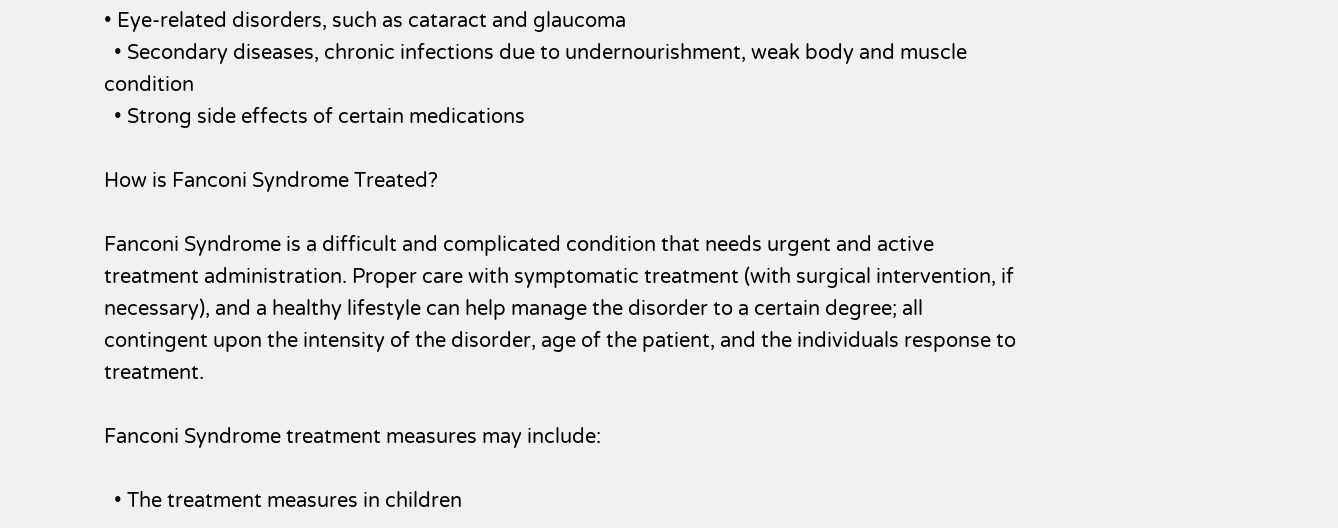• Eye-related disorders, such as cataract and glaucoma
  • Secondary diseases, chronic infections due to undernourishment, weak body and muscle condition
  • Strong side effects of certain medications

How is Fanconi Syndrome Treated?

Fanconi Syndrome is a difficult and complicated condition that needs urgent and active treatment administration. Proper care with symptomatic treatment (with surgical intervention, if necessary), and a healthy lifestyle can help manage the disorder to a certain degree; all contingent upon the intensity of the disorder, age of the patient, and the individuals response to treatment.

Fanconi Syndrome treatment measures may include:

  • The treatment measures in children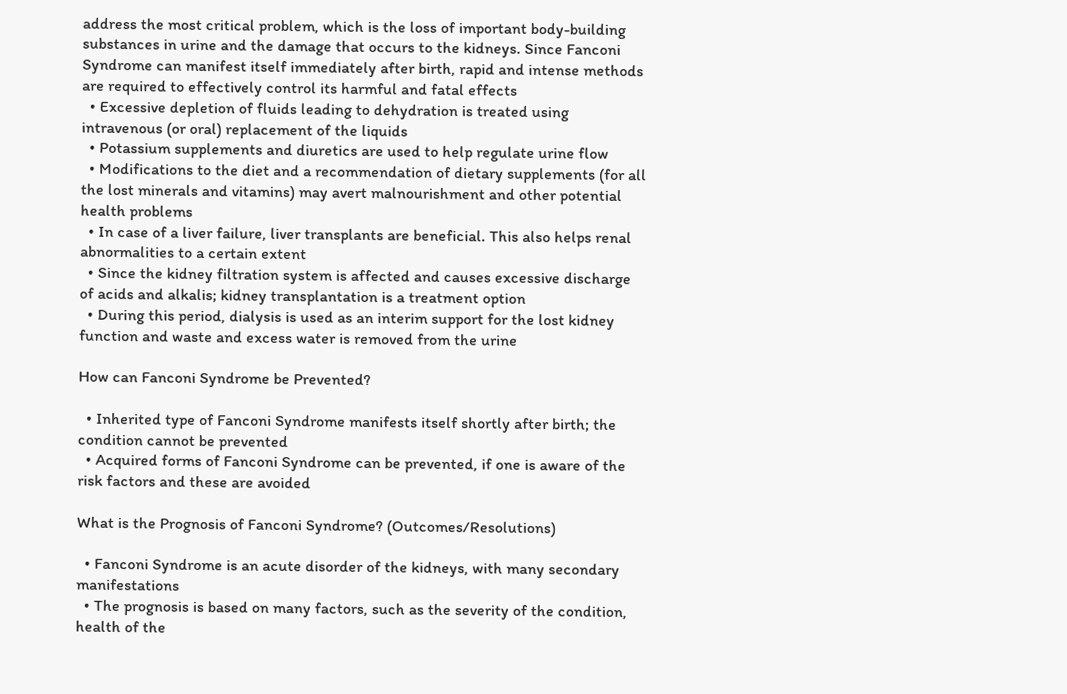address the most critical problem, which is the loss of important body-building substances in urine and the damage that occurs to the kidneys. Since Fanconi Syndrome can manifest itself immediately after birth, rapid and intense methods are required to effectively control its harmful and fatal effects
  • Excessive depletion of fluids leading to dehydration is treated using intravenous (or oral) replacement of the liquids
  • Potassium supplements and diuretics are used to help regulate urine flow
  • Modifications to the diet and a recommendation of dietary supplements (for all the lost minerals and vitamins) may avert malnourishment and other potential health problems
  • In case of a liver failure, liver transplants are beneficial. This also helps renal abnormalities to a certain extent
  • Since the kidney filtration system is affected and causes excessive discharge of acids and alkalis; kidney transplantation is a treatment option
  • During this period, dialysis is used as an interim support for the lost kidney function and waste and excess water is removed from the urine

How can Fanconi Syndrome be Prevented?

  • Inherited type of Fanconi Syndrome manifests itself shortly after birth; the condition cannot be prevented
  • Acquired forms of Fanconi Syndrome can be prevented, if one is aware of the risk factors and these are avoided

What is the Prognosis of Fanconi Syndrome? (Outcomes/Resolutions)

  • Fanconi Syndrome is an acute disorder of the kidneys, with many secondary manifestations
  • The prognosis is based on many factors, such as the severity of the condition, health of the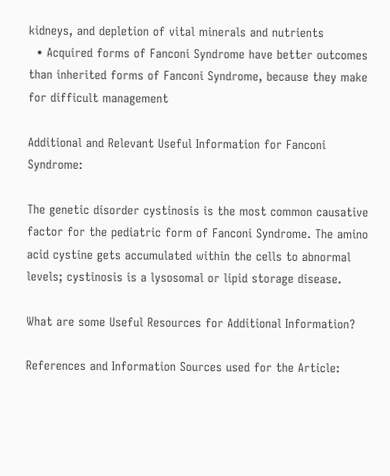kidneys, and depletion of vital minerals and nutrients
  • Acquired forms of Fanconi Syndrome have better outcomes than inherited forms of Fanconi Syndrome, because they make for difficult management

Additional and Relevant Useful Information for Fanconi Syndrome:

The genetic disorder cystinosis is the most common causative factor for the pediatric form of Fanconi Syndrome. The amino acid cystine gets accumulated within the cells to abnormal levels; cystinosis is a lysosomal or lipid storage disease.

What are some Useful Resources for Additional Information?

References and Information Sources used for the Article: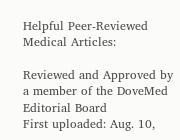Helpful Peer-Reviewed Medical Articles:

Reviewed and Approved by a member of the DoveMed Editorial Board
First uploaded: Aug. 10,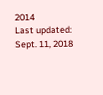2014
Last updated: Sept. 11, 2018